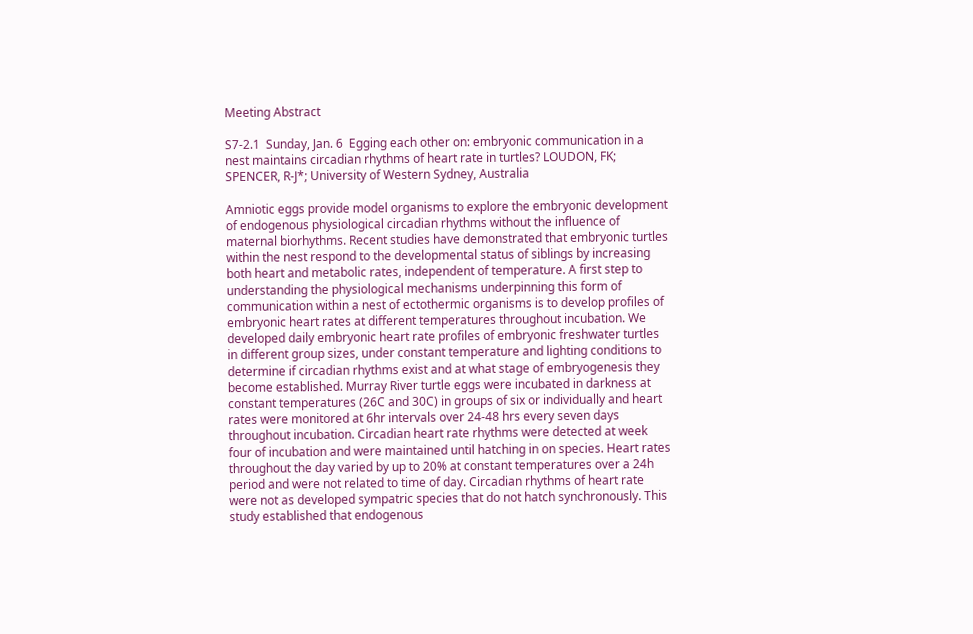Meeting Abstract

S7-2.1  Sunday, Jan. 6  Egging each other on: embryonic communication in a nest maintains circadian rhythms of heart rate in turtles? LOUDON, FK; SPENCER, R-J*; University of Western Sydney, Australia

Amniotic eggs provide model organisms to explore the embryonic development of endogenous physiological circadian rhythms without the influence of maternal biorhythms. Recent studies have demonstrated that embryonic turtles within the nest respond to the developmental status of siblings by increasing both heart and metabolic rates, independent of temperature. A first step to understanding the physiological mechanisms underpinning this form of communication within a nest of ectothermic organisms is to develop profiles of embryonic heart rates at different temperatures throughout incubation. We developed daily embryonic heart rate profiles of embryonic freshwater turtles in different group sizes, under constant temperature and lighting conditions to determine if circadian rhythms exist and at what stage of embryogenesis they become established. Murray River turtle eggs were incubated in darkness at constant temperatures (26C and 30C) in groups of six or individually and heart rates were monitored at 6hr intervals over 24-48 hrs every seven days throughout incubation. Circadian heart rate rhythms were detected at week four of incubation and were maintained until hatching in on species. Heart rates throughout the day varied by up to 20% at constant temperatures over a 24h period and were not related to time of day. Circadian rhythms of heart rate were not as developed sympatric species that do not hatch synchronously. This study established that endogenous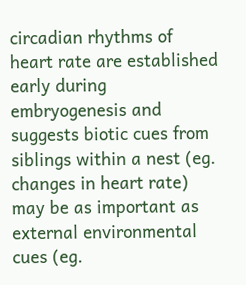circadian rhythms of heart rate are established early during embryogenesis and suggests biotic cues from siblings within a nest (eg. changes in heart rate) may be as important as external environmental cues (eg.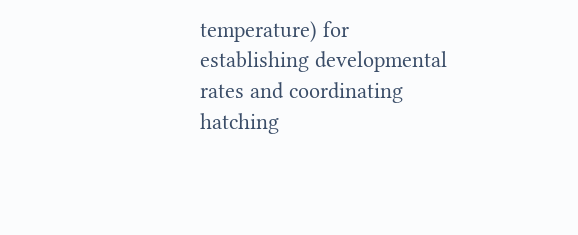temperature) for establishing developmental rates and coordinating hatching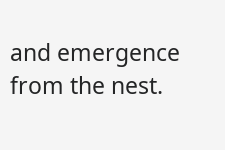and emergence from the nest.